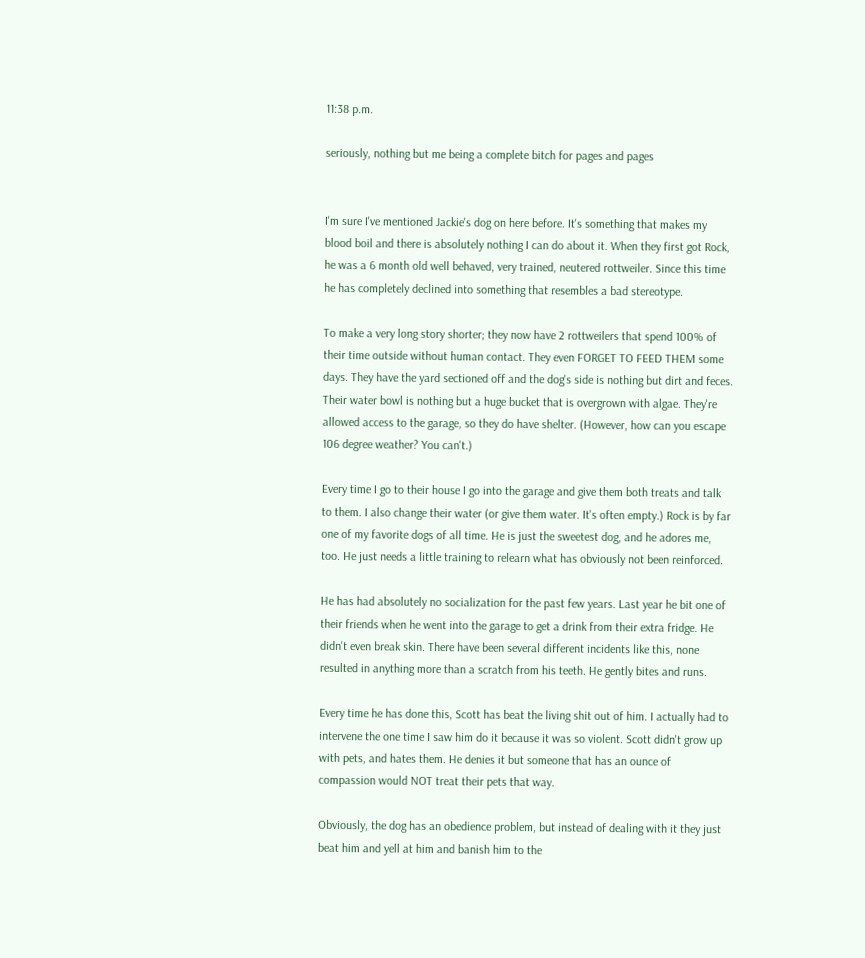11:38 p.m.

seriously, nothing but me being a complete bitch for pages and pages


I'm sure I've mentioned Jackie's dog on here before. It's something that makes my blood boil and there is absolutely nothing I can do about it. When they first got Rock, he was a 6 month old well behaved, very trained, neutered rottweiler. Since this time he has completely declined into something that resembles a bad stereotype.

To make a very long story shorter; they now have 2 rottweilers that spend 100% of their time outside without human contact. They even FORGET TO FEED THEM some days. They have the yard sectioned off and the dog's side is nothing but dirt and feces. Their water bowl is nothing but a huge bucket that is overgrown with algae. They're allowed access to the garage, so they do have shelter. (However, how can you escape 106 degree weather? You can't.)

Every time I go to their house I go into the garage and give them both treats and talk to them. I also change their water (or give them water. It's often empty.) Rock is by far one of my favorite dogs of all time. He is just the sweetest dog, and he adores me, too. He just needs a little training to relearn what has obviously not been reinforced.

He has had absolutely no socialization for the past few years. Last year he bit one of their friends when he went into the garage to get a drink from their extra fridge. He didn't even break skin. There have been several different incidents like this, none resulted in anything more than a scratch from his teeth. He gently bites and runs.

Every time he has done this, Scott has beat the living shit out of him. I actually had to intervene the one time I saw him do it because it was so violent. Scott didn't grow up with pets, and hates them. He denies it but someone that has an ounce of compassion would NOT treat their pets that way.

Obviously, the dog has an obedience problem, but instead of dealing with it they just beat him and yell at him and banish him to the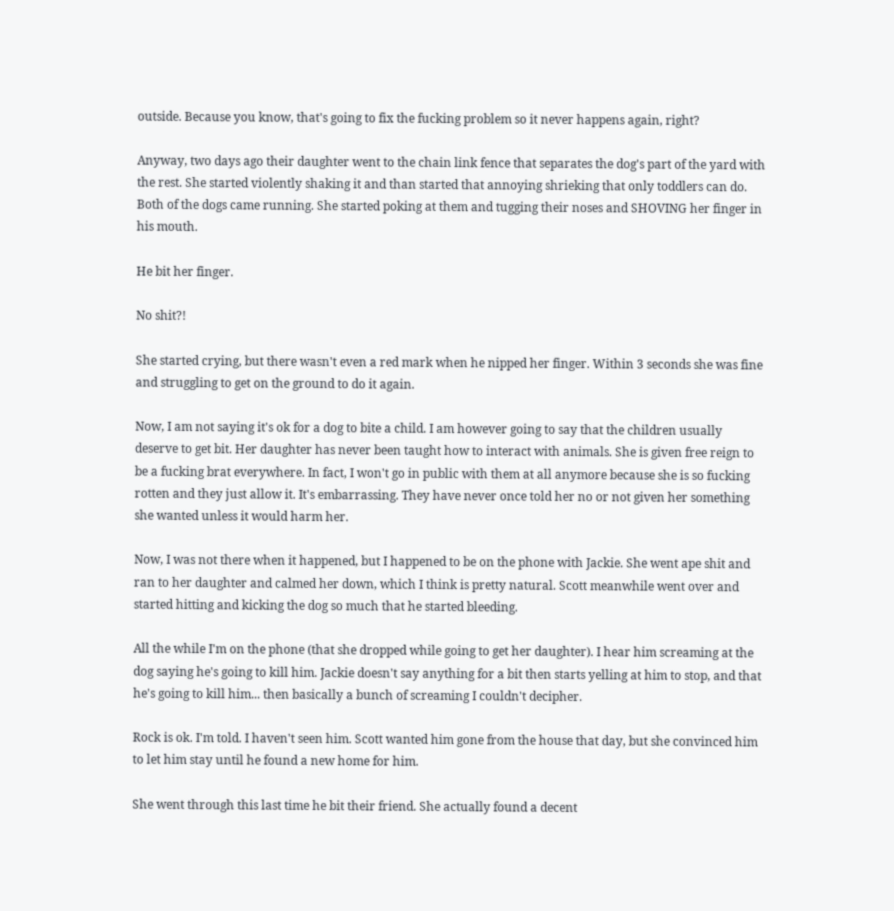outside. Because you know, that's going to fix the fucking problem so it never happens again, right?

Anyway, two days ago their daughter went to the chain link fence that separates the dog's part of the yard with the rest. She started violently shaking it and than started that annoying shrieking that only toddlers can do. Both of the dogs came running. She started poking at them and tugging their noses and SHOVING her finger in his mouth.

He bit her finger.

No shit?!

She started crying, but there wasn't even a red mark when he nipped her finger. Within 3 seconds she was fine and struggling to get on the ground to do it again.

Now, I am not saying it's ok for a dog to bite a child. I am however going to say that the children usually deserve to get bit. Her daughter has never been taught how to interact with animals. She is given free reign to be a fucking brat everywhere. In fact, I won't go in public with them at all anymore because she is so fucking rotten and they just allow it. It's embarrassing. They have never once told her no or not given her something she wanted unless it would harm her.

Now, I was not there when it happened, but I happened to be on the phone with Jackie. She went ape shit and ran to her daughter and calmed her down, which I think is pretty natural. Scott meanwhile went over and started hitting and kicking the dog so much that he started bleeding.

All the while I'm on the phone (that she dropped while going to get her daughter). I hear him screaming at the dog saying he's going to kill him. Jackie doesn't say anything for a bit then starts yelling at him to stop, and that he's going to kill him... then basically a bunch of screaming I couldn't decipher.

Rock is ok. I'm told. I haven't seen him. Scott wanted him gone from the house that day, but she convinced him to let him stay until he found a new home for him.

She went through this last time he bit their friend. She actually found a decent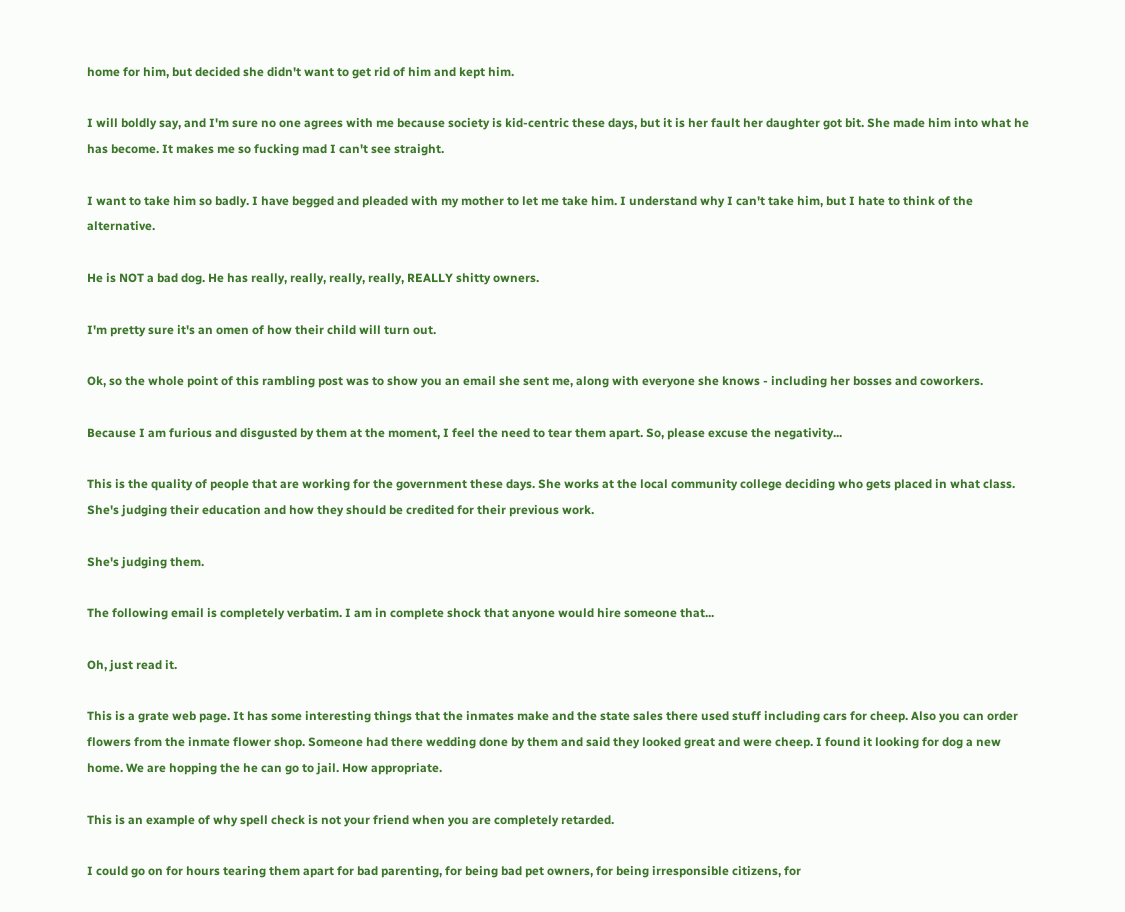home for him, but decided she didn't want to get rid of him and kept him.

I will boldly say, and I'm sure no one agrees with me because society is kid-centric these days, but it is her fault her daughter got bit. She made him into what he has become. It makes me so fucking mad I can't see straight.

I want to take him so badly. I have begged and pleaded with my mother to let me take him. I understand why I can't take him, but I hate to think of the alternative.

He is NOT a bad dog. He has really, really, really, really, REALLY shitty owners.

I'm pretty sure it's an omen of how their child will turn out.

Ok, so the whole point of this rambling post was to show you an email she sent me, along with everyone she knows - including her bosses and coworkers.

Because I am furious and disgusted by them at the moment, I feel the need to tear them apart. So, please excuse the negativity...

This is the quality of people that are working for the government these days. She works at the local community college deciding who gets placed in what class. She's judging their education and how they should be credited for their previous work.

She's judging them.

The following email is completely verbatim. I am in complete shock that anyone would hire someone that...

Oh, just read it.

This is a grate web page. It has some interesting things that the inmates make and the state sales there used stuff including cars for cheep. Also you can order flowers from the inmate flower shop. Someone had there wedding done by them and said they looked great and were cheep. I found it looking for dog a new home. We are hopping the he can go to jail. How appropriate.

This is an example of why spell check is not your friend when you are completely retarded.

I could go on for hours tearing them apart for bad parenting, for being bad pet owners, for being irresponsible citizens, for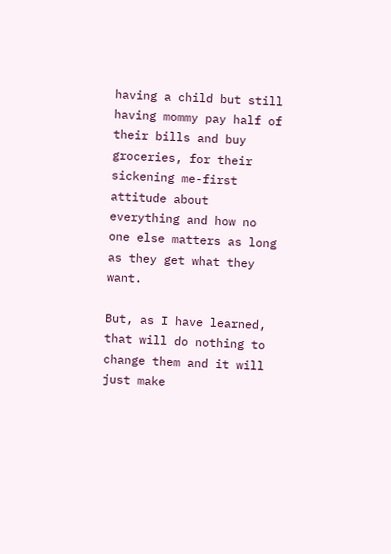having a child but still having mommy pay half of their bills and buy groceries, for their sickening me-first attitude about everything and how no one else matters as long as they get what they want.

But, as I have learned, that will do nothing to change them and it will just make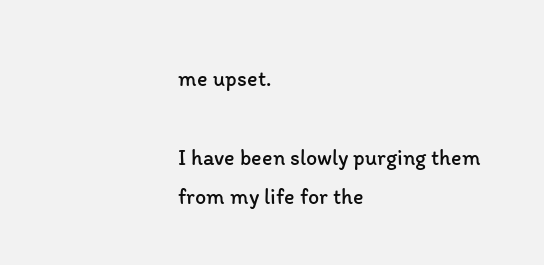me upset.

I have been slowly purging them from my life for the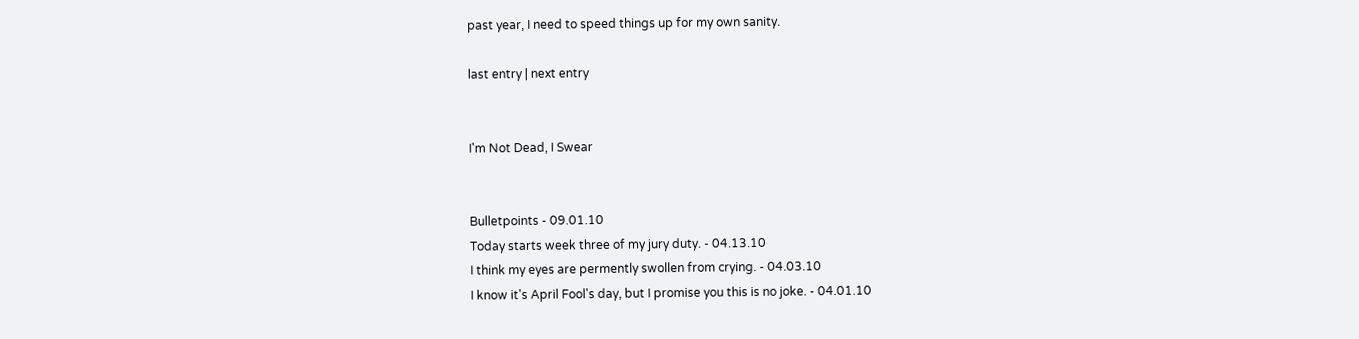past year, I need to speed things up for my own sanity.

last entry | next entry


I'm Not Dead, I Swear


Bulletpoints - 09.01.10
Today starts week three of my jury duty. - 04.13.10
I think my eyes are permently swollen from crying. - 04.03.10
I know it's April Fool's day, but I promise you this is no joke. - 04.01.10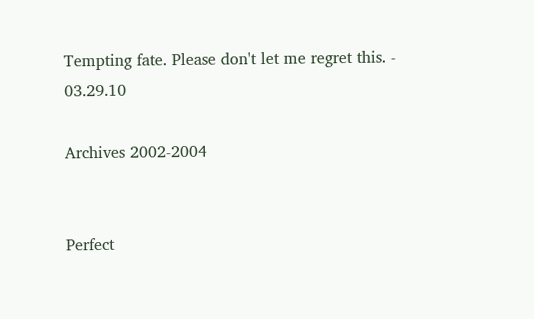Tempting fate. Please don't let me regret this. - 03.29.10

Archives 2002-2004


Perfect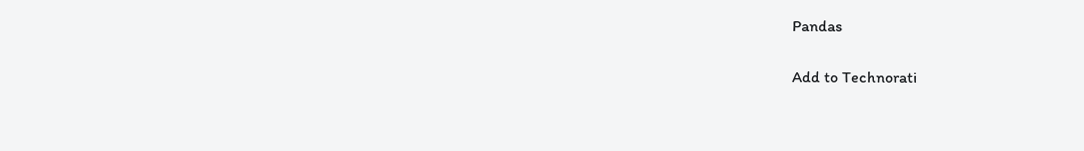Pandas

Add to Technorati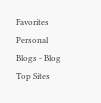Favorites
Personal Blogs - Blog Top Sites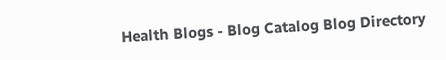Health Blogs - Blog Catalog Blog Directory